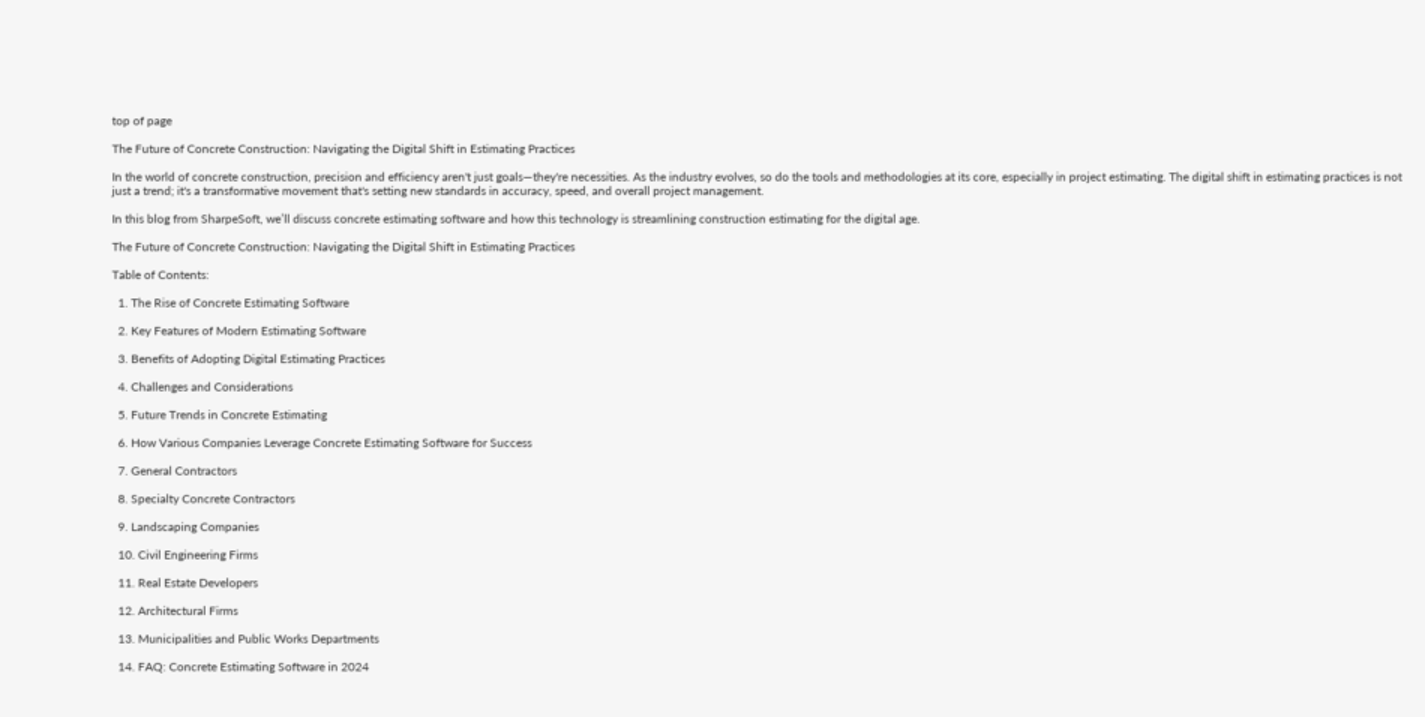top of page

The Future of Concrete Construction: Navigating the Digital Shift in Estimating Practices

In the world of concrete construction, precision and efficiency aren't just goals—they're necessities. As the industry evolves, so do the tools and methodologies at its core, especially in project estimating. The digital shift in estimating practices is not just a trend; it's a transformative movement that's setting new standards in accuracy, speed, and overall project management.

In this blog from SharpeSoft, we’ll discuss concrete estimating software and how this technology is streamlining construction estimating for the digital age.

The Future of Concrete Construction: Navigating the Digital Shift in Estimating Practices

Table of Contents:

  1. The Rise of Concrete Estimating Software

  2. Key Features of Modern Estimating Software

  3. Benefits of Adopting Digital Estimating Practices

  4. Challenges and Considerations

  5. Future Trends in Concrete Estimating

  6. How Various Companies Leverage Concrete Estimating Software for Success

  7. General Contractors

  8. Specialty Concrete Contractors

  9. Landscaping Companies

  10. Civil Engineering Firms

  11. Real Estate Developers

  12. Architectural Firms

  13. Municipalities and Public Works Departments

  14. FAQ: Concrete Estimating Software in 2024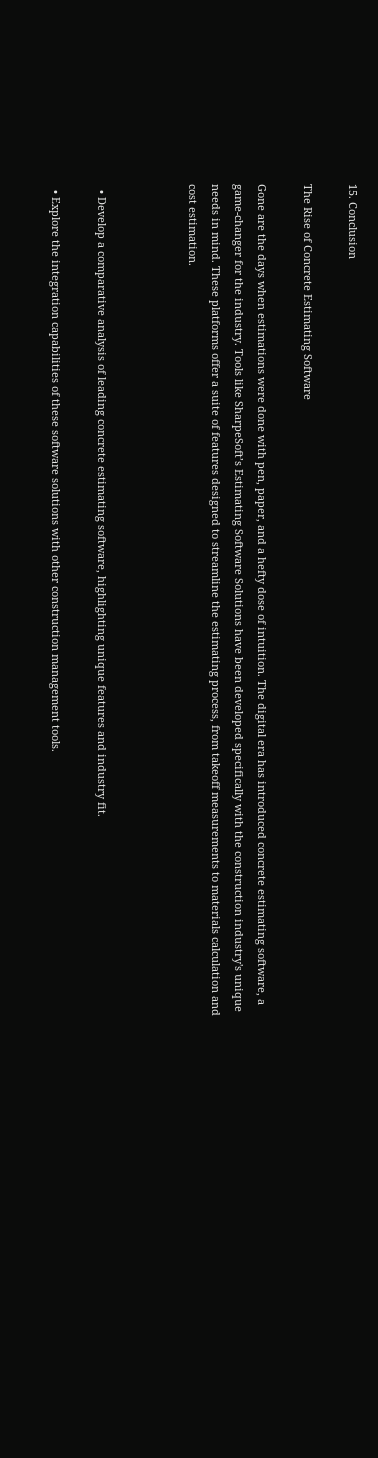15. Conclusion

The Rise of Concrete Estimating Software

Gone are the days when estimations were done with pen, paper, and a hefty dose of intuition. The digital era has introduced concrete estimating software, a game-changer for the industry. Tools like SharpeSoft’s Estimating Software Solutions have been developed specifically with the construction industry's unique needs in mind. These platforms offer a suite of features designed to streamline the estimating process, from takeoff measurements to materials calculation and cost estimation.



  • Develop a comparative analysis of leading concrete estimating software, highlighting unique features and industry fit.

  • Explore the integration capabilities of these software solutions with other construction management tools.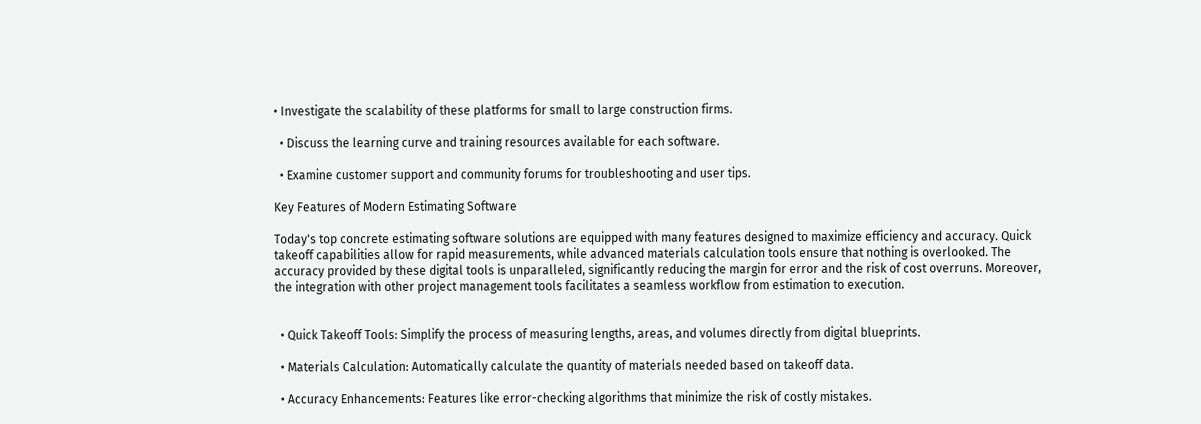• Investigate the scalability of these platforms for small to large construction firms.

  • Discuss the learning curve and training resources available for each software.

  • Examine customer support and community forums for troubleshooting and user tips.

Key Features of Modern Estimating Software

Today's top concrete estimating software solutions are equipped with many features designed to maximize efficiency and accuracy. Quick takeoff capabilities allow for rapid measurements, while advanced materials calculation tools ensure that nothing is overlooked. The accuracy provided by these digital tools is unparalleled, significantly reducing the margin for error and the risk of cost overruns. Moreover, the integration with other project management tools facilitates a seamless workflow from estimation to execution.


  • Quick Takeoff Tools: Simplify the process of measuring lengths, areas, and volumes directly from digital blueprints.

  • Materials Calculation: Automatically calculate the quantity of materials needed based on takeoff data.

  • Accuracy Enhancements: Features like error-checking algorithms that minimize the risk of costly mistakes.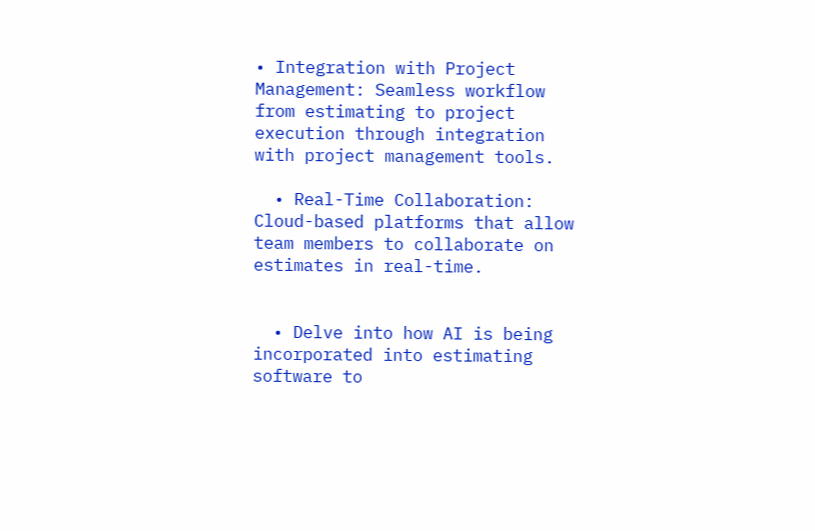• Integration with Project Management: Seamless workflow from estimating to project execution through integration with project management tools.

  • Real-Time Collaboration: Cloud-based platforms that allow team members to collaborate on estimates in real-time.


  • Delve into how AI is being incorporated into estimating software to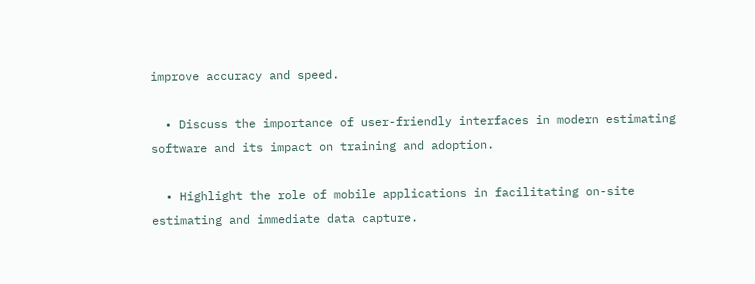improve accuracy and speed.

  • Discuss the importance of user-friendly interfaces in modern estimating software and its impact on training and adoption.

  • Highlight the role of mobile applications in facilitating on-site estimating and immediate data capture.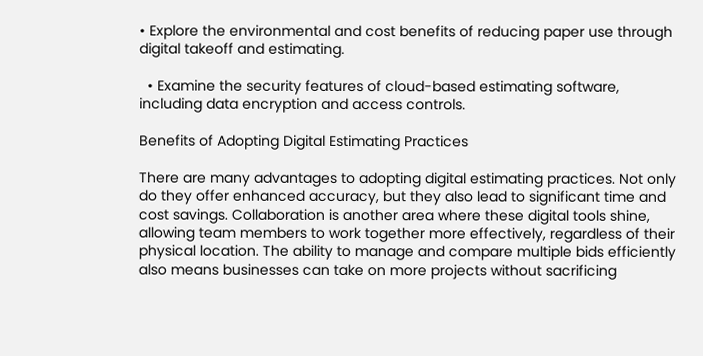• Explore the environmental and cost benefits of reducing paper use through digital takeoff and estimating.

  • Examine the security features of cloud-based estimating software, including data encryption and access controls.

Benefits of Adopting Digital Estimating Practices

There are many advantages to adopting digital estimating practices. Not only do they offer enhanced accuracy, but they also lead to significant time and cost savings. Collaboration is another area where these digital tools shine, allowing team members to work together more effectively, regardless of their physical location. The ability to manage and compare multiple bids efficiently also means businesses can take on more projects without sacrificing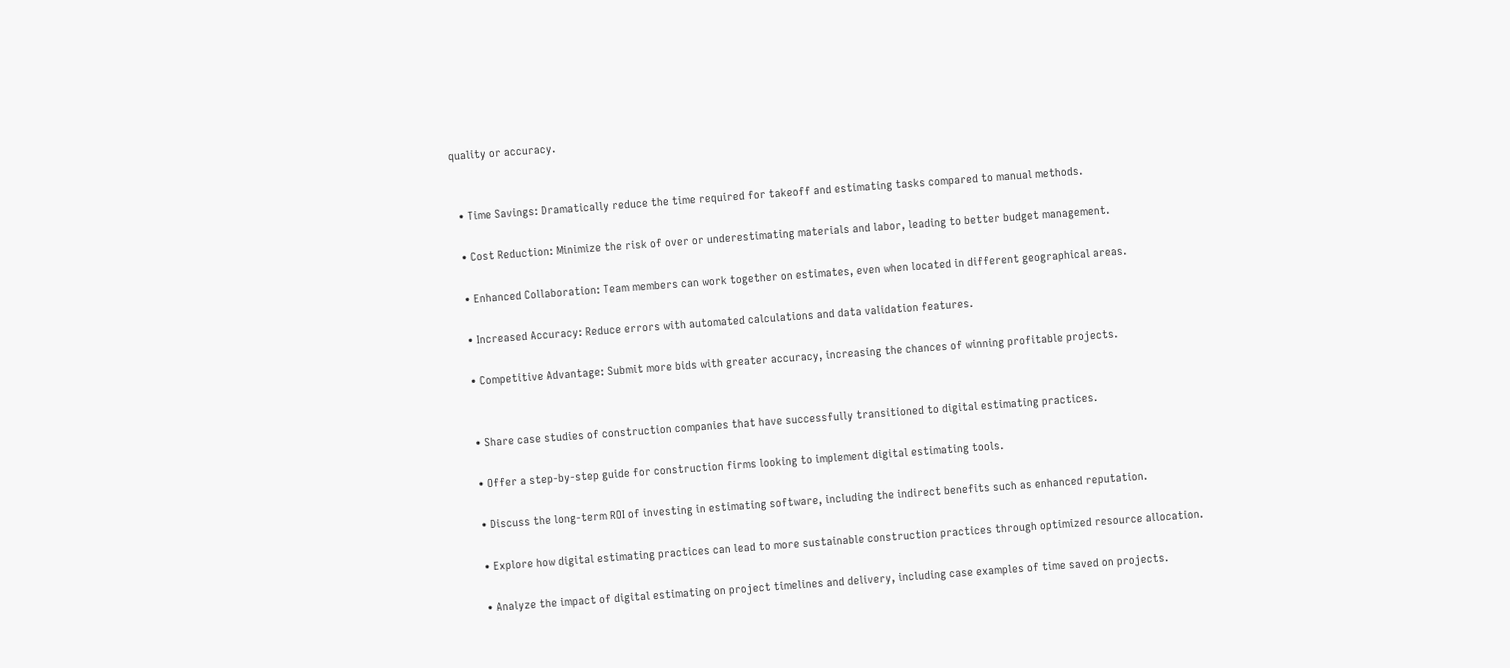quality or accuracy.


  • Time Savings: Dramatically reduce the time required for takeoff and estimating tasks compared to manual methods.

  • Cost Reduction: Minimize the risk of over or underestimating materials and labor, leading to better budget management.

  • Enhanced Collaboration: Team members can work together on estimates, even when located in different geographical areas.

  • Increased Accuracy: Reduce errors with automated calculations and data validation features.

  • Competitive Advantage: Submit more bids with greater accuracy, increasing the chances of winning profitable projects.


  • Share case studies of construction companies that have successfully transitioned to digital estimating practices.

  • Offer a step-by-step guide for construction firms looking to implement digital estimating tools.

  • Discuss the long-term ROI of investing in estimating software, including the indirect benefits such as enhanced reputation.

  • Explore how digital estimating practices can lead to more sustainable construction practices through optimized resource allocation.

  • Analyze the impact of digital estimating on project timelines and delivery, including case examples of time saved on projects.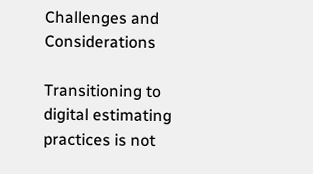Challenges and Considerations

Transitioning to digital estimating practices is not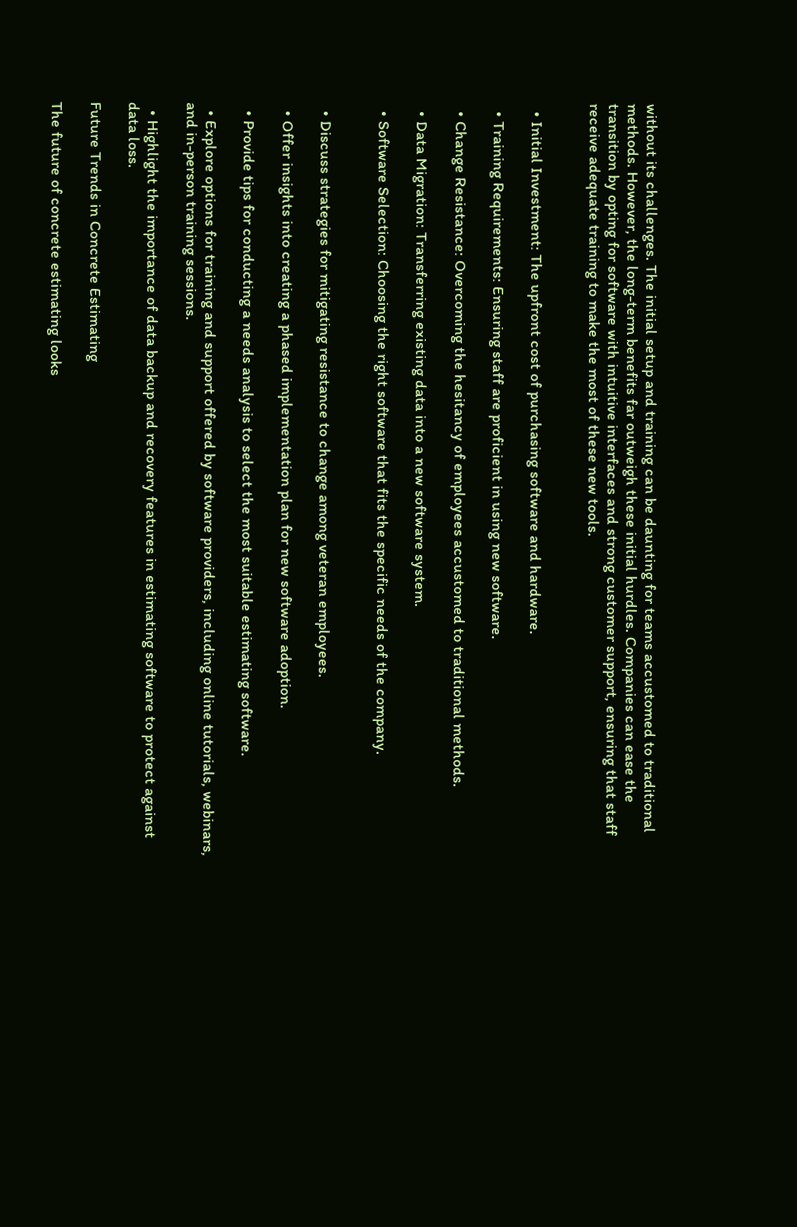without its challenges. The initial setup and training can be daunting for teams accustomed to traditional methods. However, the long-term benefits far outweigh these initial hurdles. Companies can ease the transition by opting for software with intuitive interfaces and strong customer support, ensuring that staff receive adequate training to make the most of these new tools.


  • Initial Investment: The upfront cost of purchasing software and hardware.

  • Training Requirements: Ensuring staff are proficient in using new software.

  • Change Resistance: Overcoming the hesitancy of employees accustomed to traditional methods.

  • Data Migration: Transferring existing data into a new software system.

  • Software Selection: Choosing the right software that fits the specific needs of the company.


  • Discuss strategies for mitigating resistance to change among veteran employees.

  • Offer insights into creating a phased implementation plan for new software adoption.

  • Provide tips for conducting a needs analysis to select the most suitable estimating software.

  • Explore options for training and support offered by software providers, including online tutorials, webinars, and in-person training sessions.

  • Highlight the importance of data backup and recovery features in estimating software to protect against data loss.

Future Trends in Concrete Estimating

The future of concrete estimating looks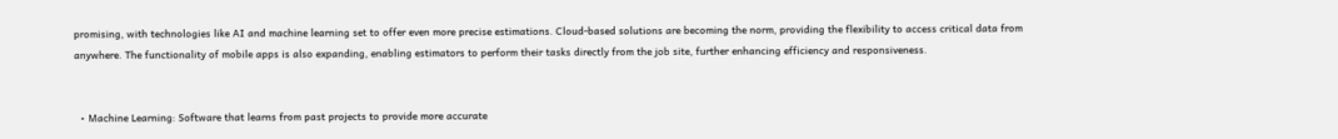promising, with technologies like AI and machine learning set to offer even more precise estimations. Cloud-based solutions are becoming the norm, providing the flexibility to access critical data from anywhere. The functionality of mobile apps is also expanding, enabling estimators to perform their tasks directly from the job site, further enhancing efficiency and responsiveness.


  • Machine Learning: Software that learns from past projects to provide more accurate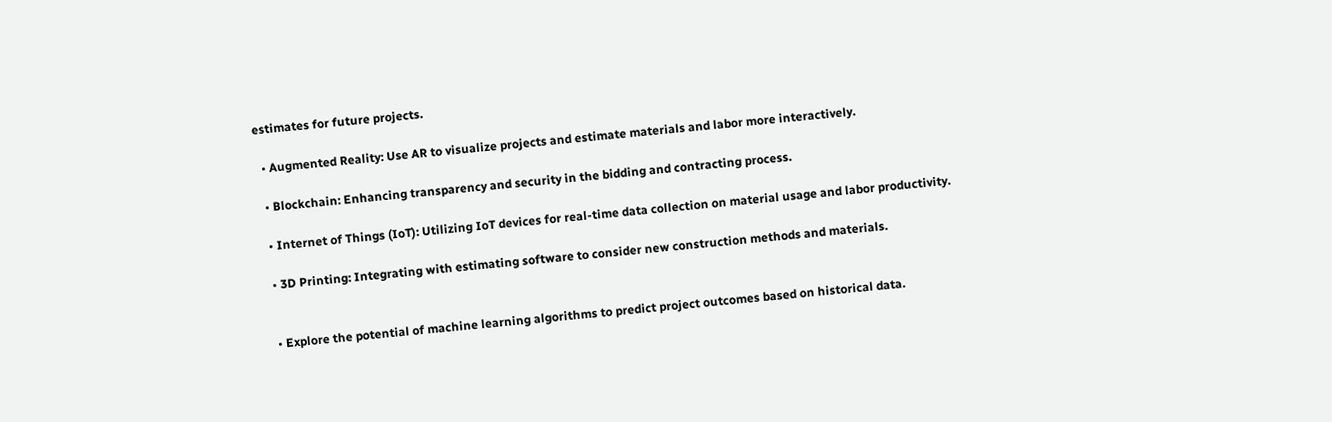estimates for future projects.

  • Augmented Reality: Use AR to visualize projects and estimate materials and labor more interactively.

  • Blockchain: Enhancing transparency and security in the bidding and contracting process.

  • Internet of Things (IoT): Utilizing IoT devices for real-time data collection on material usage and labor productivity.

  • 3D Printing: Integrating with estimating software to consider new construction methods and materials.


  • Explore the potential of machine learning algorithms to predict project outcomes based on historical data.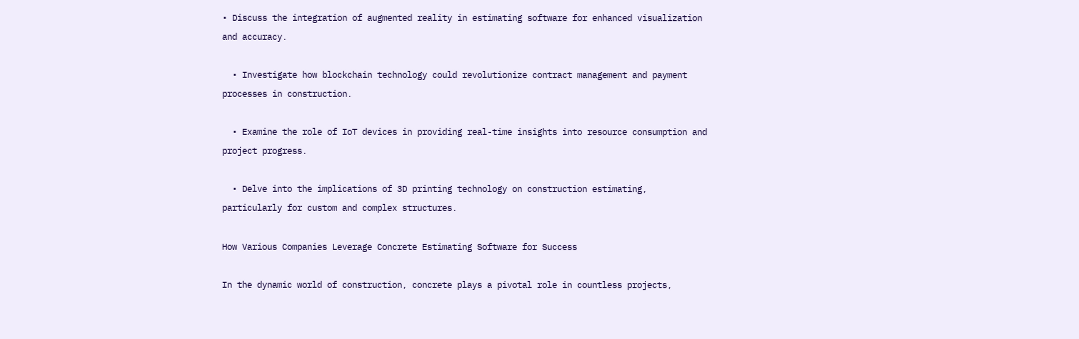• Discuss the integration of augmented reality in estimating software for enhanced visualization and accuracy.

  • Investigate how blockchain technology could revolutionize contract management and payment processes in construction.

  • Examine the role of IoT devices in providing real-time insights into resource consumption and project progress.

  • Delve into the implications of 3D printing technology on construction estimating, particularly for custom and complex structures.

How Various Companies Leverage Concrete Estimating Software for Success

In the dynamic world of construction, concrete plays a pivotal role in countless projects,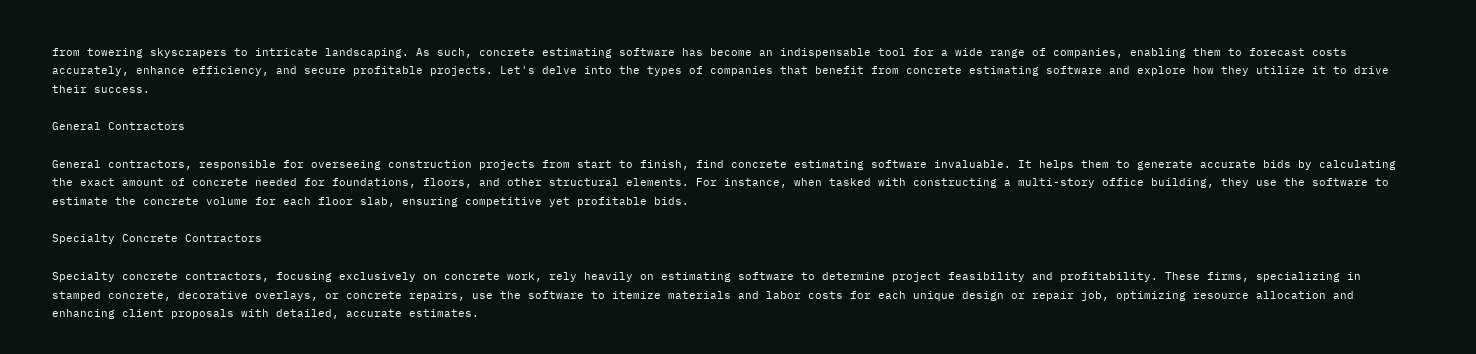from towering skyscrapers to intricate landscaping. As such, concrete estimating software has become an indispensable tool for a wide range of companies, enabling them to forecast costs accurately, enhance efficiency, and secure profitable projects. Let's delve into the types of companies that benefit from concrete estimating software and explore how they utilize it to drive their success.

General Contractors

General contractors, responsible for overseeing construction projects from start to finish, find concrete estimating software invaluable. It helps them to generate accurate bids by calculating the exact amount of concrete needed for foundations, floors, and other structural elements. For instance, when tasked with constructing a multi-story office building, they use the software to estimate the concrete volume for each floor slab, ensuring competitive yet profitable bids.

Specialty Concrete Contractors

Specialty concrete contractors, focusing exclusively on concrete work, rely heavily on estimating software to determine project feasibility and profitability. These firms, specializing in stamped concrete, decorative overlays, or concrete repairs, use the software to itemize materials and labor costs for each unique design or repair job, optimizing resource allocation and enhancing client proposals with detailed, accurate estimates.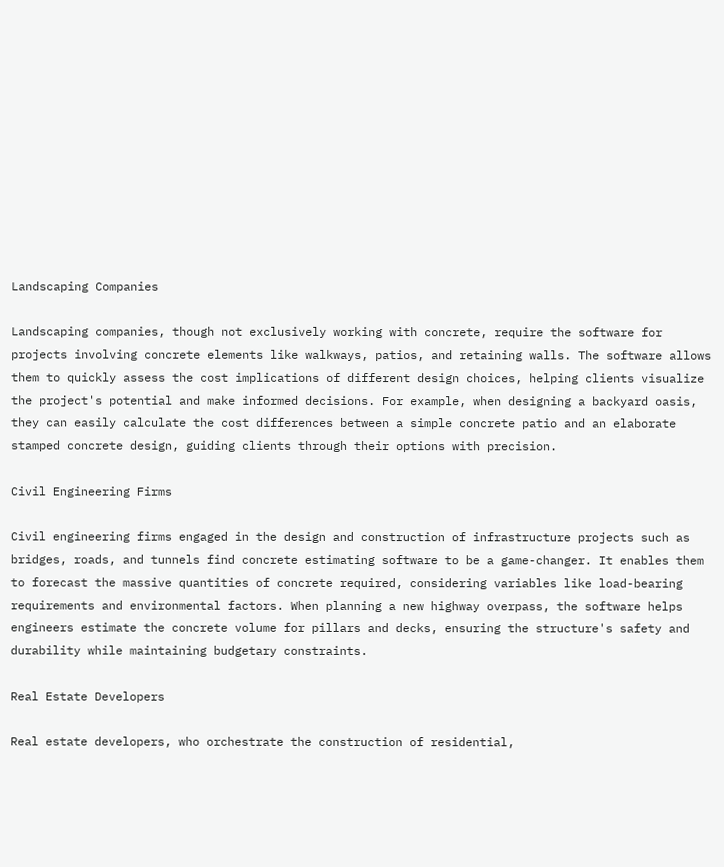Landscaping Companies

Landscaping companies, though not exclusively working with concrete, require the software for projects involving concrete elements like walkways, patios, and retaining walls. The software allows them to quickly assess the cost implications of different design choices, helping clients visualize the project's potential and make informed decisions. For example, when designing a backyard oasis, they can easily calculate the cost differences between a simple concrete patio and an elaborate stamped concrete design, guiding clients through their options with precision.

Civil Engineering Firms

Civil engineering firms engaged in the design and construction of infrastructure projects such as bridges, roads, and tunnels find concrete estimating software to be a game-changer. It enables them to forecast the massive quantities of concrete required, considering variables like load-bearing requirements and environmental factors. When planning a new highway overpass, the software helps engineers estimate the concrete volume for pillars and decks, ensuring the structure's safety and durability while maintaining budgetary constraints.

Real Estate Developers

Real estate developers, who orchestrate the construction of residential,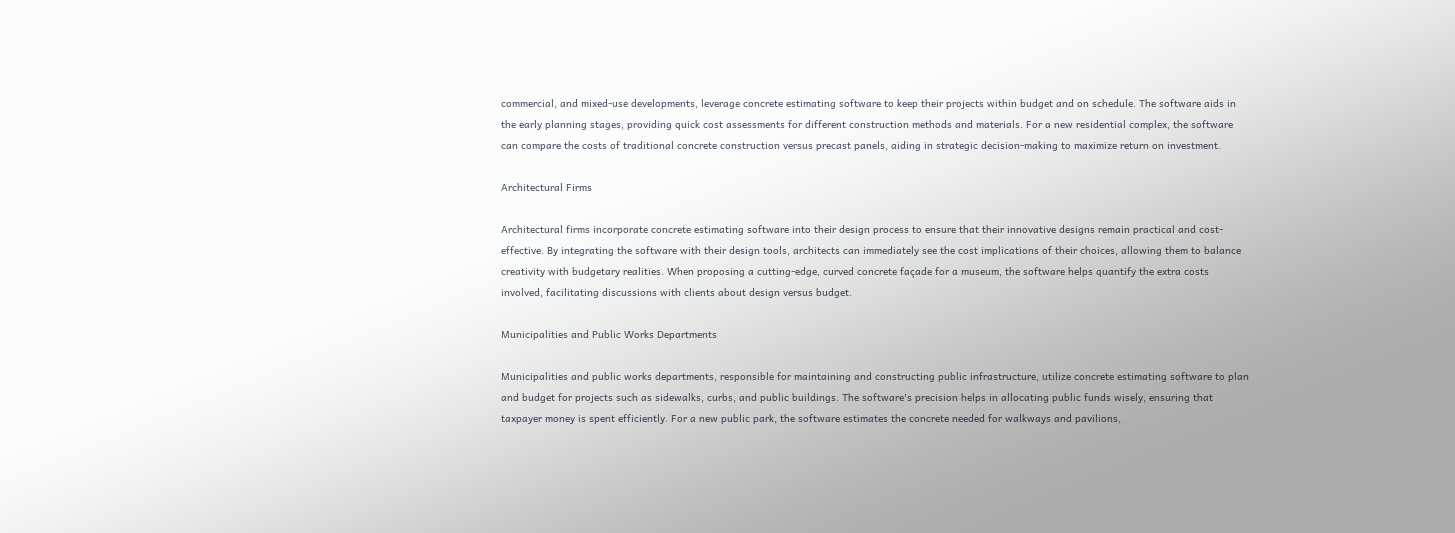commercial, and mixed-use developments, leverage concrete estimating software to keep their projects within budget and on schedule. The software aids in the early planning stages, providing quick cost assessments for different construction methods and materials. For a new residential complex, the software can compare the costs of traditional concrete construction versus precast panels, aiding in strategic decision-making to maximize return on investment.

Architectural Firms

Architectural firms incorporate concrete estimating software into their design process to ensure that their innovative designs remain practical and cost-effective. By integrating the software with their design tools, architects can immediately see the cost implications of their choices, allowing them to balance creativity with budgetary realities. When proposing a cutting-edge, curved concrete façade for a museum, the software helps quantify the extra costs involved, facilitating discussions with clients about design versus budget.

Municipalities and Public Works Departments

Municipalities and public works departments, responsible for maintaining and constructing public infrastructure, utilize concrete estimating software to plan and budget for projects such as sidewalks, curbs, and public buildings. The software's precision helps in allocating public funds wisely, ensuring that taxpayer money is spent efficiently. For a new public park, the software estimates the concrete needed for walkways and pavilions,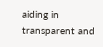aiding in transparent and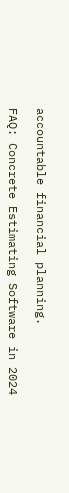accountable financial planning.

FAQ: Concrete Estimating Software in 2024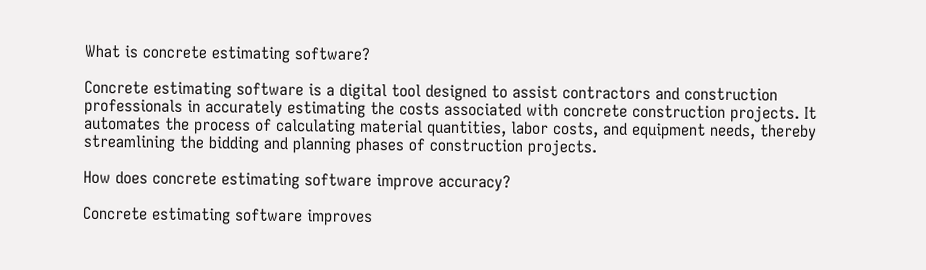What is concrete estimating software?

Concrete estimating software is a digital tool designed to assist contractors and construction professionals in accurately estimating the costs associated with concrete construction projects. It automates the process of calculating material quantities, labor costs, and equipment needs, thereby streamlining the bidding and planning phases of construction projects.

How does concrete estimating software improve accuracy?

Concrete estimating software improves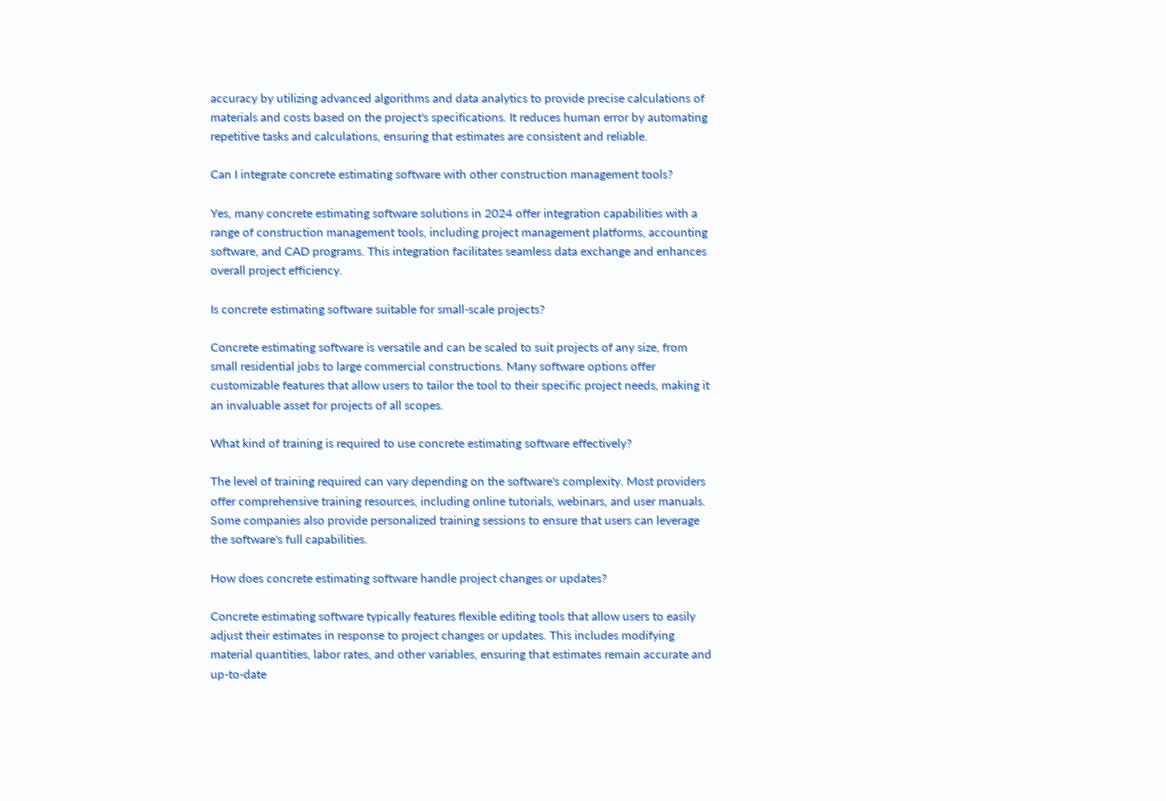accuracy by utilizing advanced algorithms and data analytics to provide precise calculations of materials and costs based on the project's specifications. It reduces human error by automating repetitive tasks and calculations, ensuring that estimates are consistent and reliable.

Can I integrate concrete estimating software with other construction management tools?

Yes, many concrete estimating software solutions in 2024 offer integration capabilities with a range of construction management tools, including project management platforms, accounting software, and CAD programs. This integration facilitates seamless data exchange and enhances overall project efficiency.

Is concrete estimating software suitable for small-scale projects?

Concrete estimating software is versatile and can be scaled to suit projects of any size, from small residential jobs to large commercial constructions. Many software options offer customizable features that allow users to tailor the tool to their specific project needs, making it an invaluable asset for projects of all scopes.

What kind of training is required to use concrete estimating software effectively?

The level of training required can vary depending on the software's complexity. Most providers offer comprehensive training resources, including online tutorials, webinars, and user manuals. Some companies also provide personalized training sessions to ensure that users can leverage the software's full capabilities.

How does concrete estimating software handle project changes or updates?

Concrete estimating software typically features flexible editing tools that allow users to easily adjust their estimates in response to project changes or updates. This includes modifying material quantities, labor rates, and other variables, ensuring that estimates remain accurate and up-to-date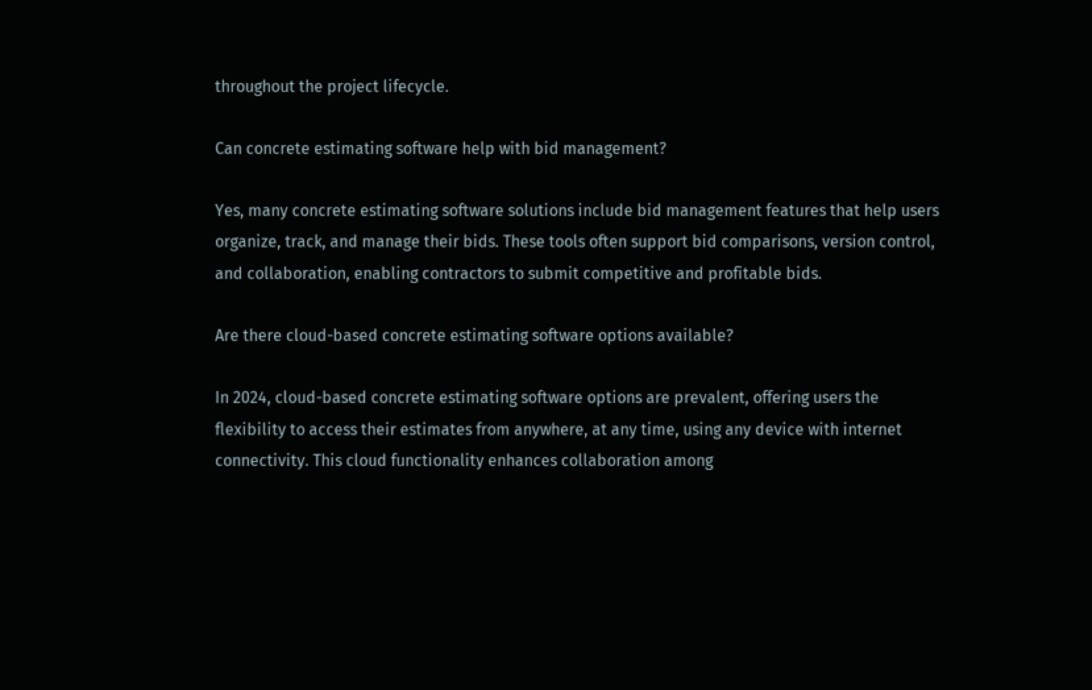throughout the project lifecycle.

Can concrete estimating software help with bid management?

Yes, many concrete estimating software solutions include bid management features that help users organize, track, and manage their bids. These tools often support bid comparisons, version control, and collaboration, enabling contractors to submit competitive and profitable bids.

Are there cloud-based concrete estimating software options available?

In 2024, cloud-based concrete estimating software options are prevalent, offering users the flexibility to access their estimates from anywhere, at any time, using any device with internet connectivity. This cloud functionality enhances collaboration among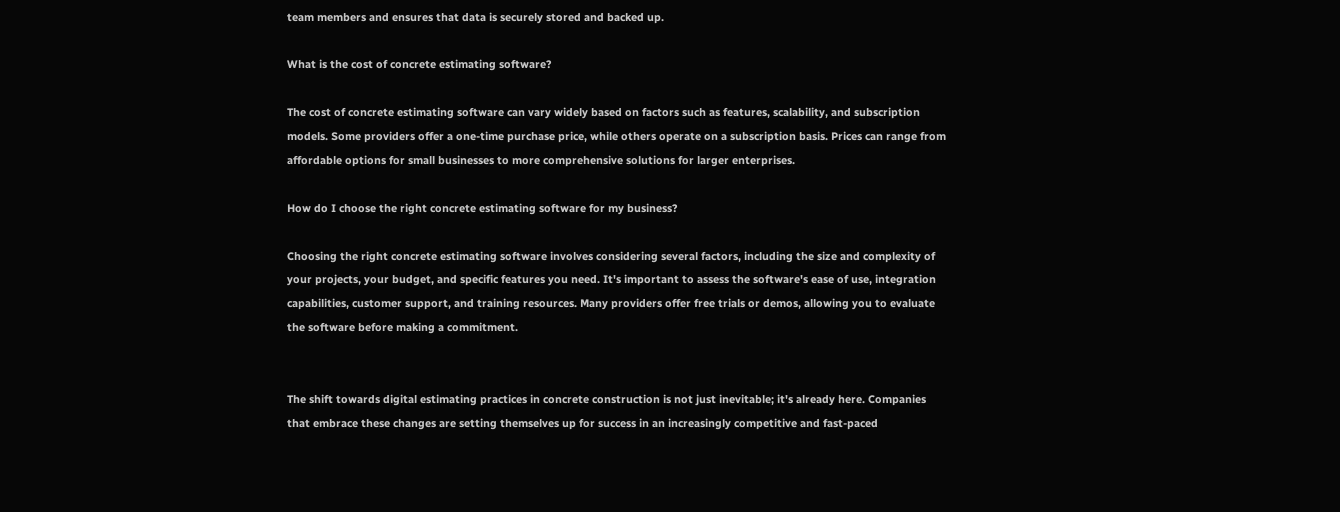team members and ensures that data is securely stored and backed up.

What is the cost of concrete estimating software?

The cost of concrete estimating software can vary widely based on factors such as features, scalability, and subscription models. Some providers offer a one-time purchase price, while others operate on a subscription basis. Prices can range from affordable options for small businesses to more comprehensive solutions for larger enterprises.

How do I choose the right concrete estimating software for my business?

Choosing the right concrete estimating software involves considering several factors, including the size and complexity of your projects, your budget, and specific features you need. It's important to assess the software's ease of use, integration capabilities, customer support, and training resources. Many providers offer free trials or demos, allowing you to evaluate the software before making a commitment.


The shift towards digital estimating practices in concrete construction is not just inevitable; it's already here. Companies that embrace these changes are setting themselves up for success in an increasingly competitive and fast-paced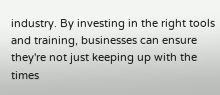industry. By investing in the right tools and training, businesses can ensure they're not just keeping up with the times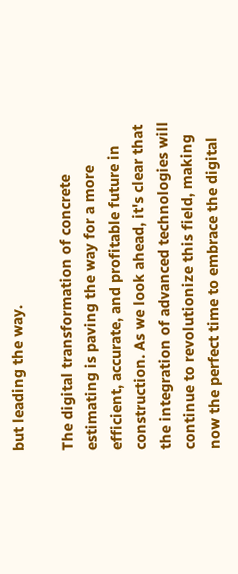but leading the way.

The digital transformation of concrete estimating is paving the way for a more efficient, accurate, and profitable future in construction. As we look ahead, it's clear that the integration of advanced technologies will continue to revolutionize this field, making now the perfect time to embrace the digital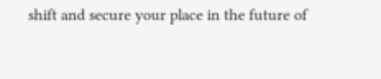shift and secure your place in the future of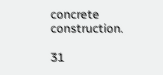concrete construction.

31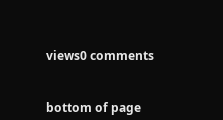views0 comments


bottom of page